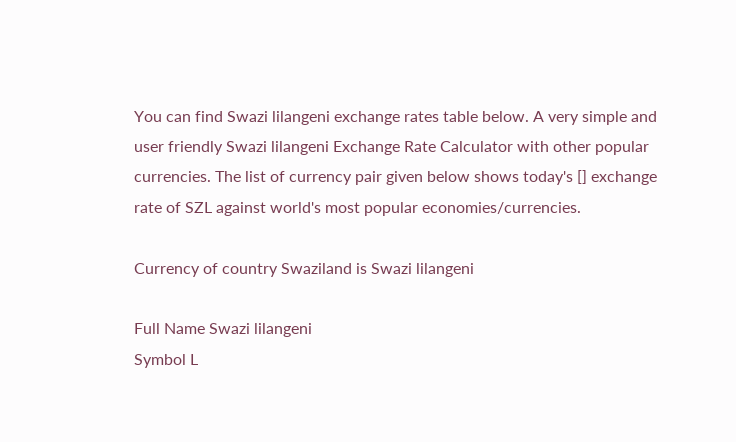You can find Swazi lilangeni exchange rates table below. A very simple and user friendly Swazi lilangeni Exchange Rate Calculator with other popular currencies. The list of currency pair given below shows today's [] exchange rate of SZL against world's most popular economies/currencies.

Currency of country Swaziland is Swazi lilangeni

Full Name Swazi lilangeni
Symbol L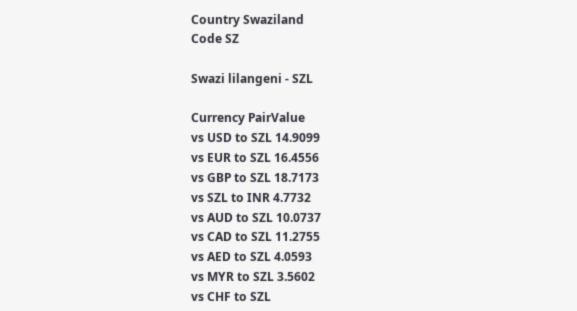Country Swaziland
Code SZ

Swazi lilangeni - SZL

Currency PairValue
vs USD to SZL 14.9099
vs EUR to SZL 16.4556
vs GBP to SZL 18.7173
vs SZL to INR 4.7732
vs AUD to SZL 10.0737
vs CAD to SZL 11.2755
vs AED to SZL 4.0593
vs MYR to SZL 3.5602
vs CHF to SZL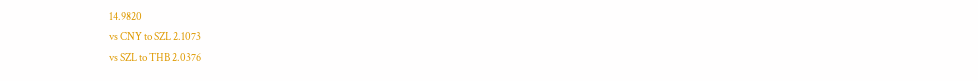14.9820
vs CNY to SZL 2.1073
vs SZL to THB 2.0376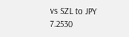vs SZL to JPY 7.2530